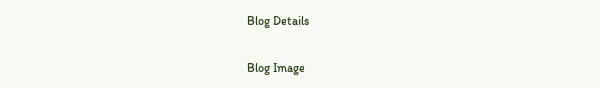Blog Details

Blog Image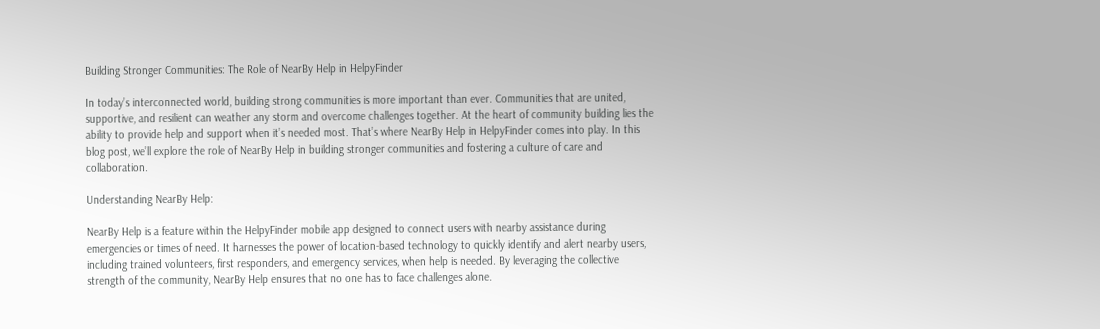Building Stronger Communities: The Role of NearBy Help in HelpyFinder

In today’s interconnected world, building strong communities is more important than ever. Communities that are united, supportive, and resilient can weather any storm and overcome challenges together. At the heart of community building lies the ability to provide help and support when it’s needed most. That’s where NearBy Help in HelpyFinder comes into play. In this blog post, we’ll explore the role of NearBy Help in building stronger communities and fostering a culture of care and collaboration.

Understanding NearBy Help:

NearBy Help is a feature within the HelpyFinder mobile app designed to connect users with nearby assistance during emergencies or times of need. It harnesses the power of location-based technology to quickly identify and alert nearby users, including trained volunteers, first responders, and emergency services, when help is needed. By leveraging the collective strength of the community, NearBy Help ensures that no one has to face challenges alone.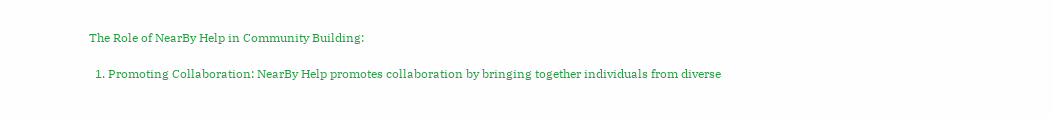The Role of NearBy Help in Community Building:

  1. Promoting Collaboration: NearBy Help promotes collaboration by bringing together individuals from diverse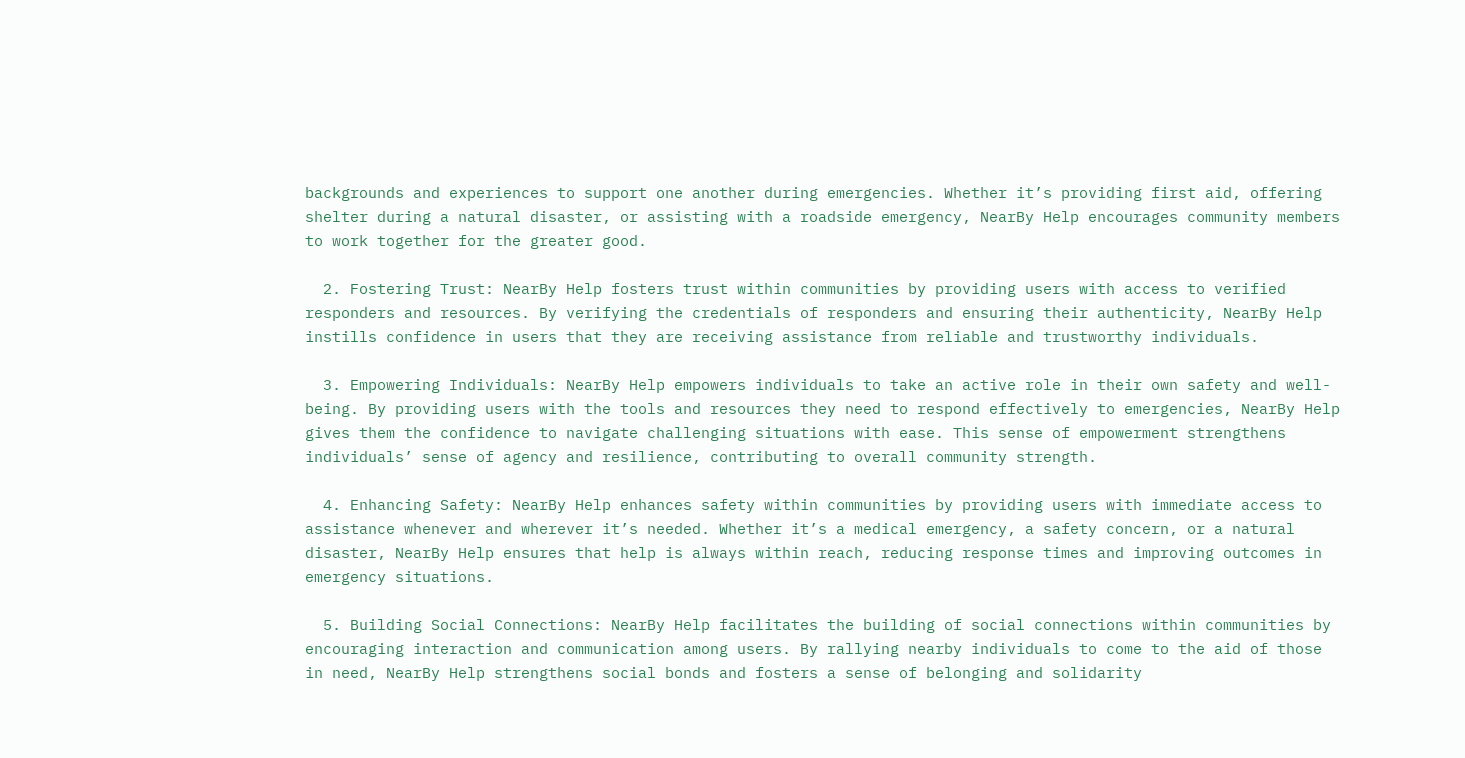backgrounds and experiences to support one another during emergencies. Whether it’s providing first aid, offering shelter during a natural disaster, or assisting with a roadside emergency, NearBy Help encourages community members to work together for the greater good.

  2. Fostering Trust: NearBy Help fosters trust within communities by providing users with access to verified responders and resources. By verifying the credentials of responders and ensuring their authenticity, NearBy Help instills confidence in users that they are receiving assistance from reliable and trustworthy individuals.

  3. Empowering Individuals: NearBy Help empowers individuals to take an active role in their own safety and well-being. By providing users with the tools and resources they need to respond effectively to emergencies, NearBy Help gives them the confidence to navigate challenging situations with ease. This sense of empowerment strengthens individuals’ sense of agency and resilience, contributing to overall community strength.

  4. Enhancing Safety: NearBy Help enhances safety within communities by providing users with immediate access to assistance whenever and wherever it’s needed. Whether it’s a medical emergency, a safety concern, or a natural disaster, NearBy Help ensures that help is always within reach, reducing response times and improving outcomes in emergency situations.

  5. Building Social Connections: NearBy Help facilitates the building of social connections within communities by encouraging interaction and communication among users. By rallying nearby individuals to come to the aid of those in need, NearBy Help strengthens social bonds and fosters a sense of belonging and solidarity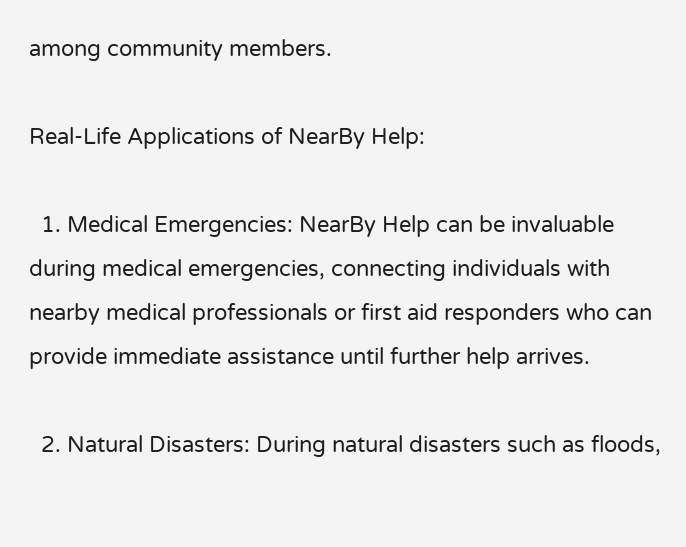among community members.

Real-Life Applications of NearBy Help:

  1. Medical Emergencies: NearBy Help can be invaluable during medical emergencies, connecting individuals with nearby medical professionals or first aid responders who can provide immediate assistance until further help arrives.

  2. Natural Disasters: During natural disasters such as floods,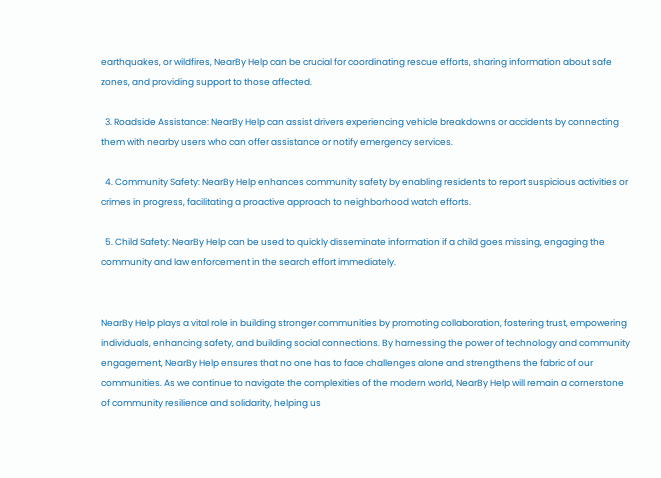earthquakes, or wildfires, NearBy Help can be crucial for coordinating rescue efforts, sharing information about safe zones, and providing support to those affected.

  3. Roadside Assistance: NearBy Help can assist drivers experiencing vehicle breakdowns or accidents by connecting them with nearby users who can offer assistance or notify emergency services.

  4. Community Safety: NearBy Help enhances community safety by enabling residents to report suspicious activities or crimes in progress, facilitating a proactive approach to neighborhood watch efforts.

  5. Child Safety: NearBy Help can be used to quickly disseminate information if a child goes missing, engaging the community and law enforcement in the search effort immediately.


NearBy Help plays a vital role in building stronger communities by promoting collaboration, fostering trust, empowering individuals, enhancing safety, and building social connections. By harnessing the power of technology and community engagement, NearBy Help ensures that no one has to face challenges alone and strengthens the fabric of our communities. As we continue to navigate the complexities of the modern world, NearBy Help will remain a cornerstone of community resilience and solidarity, helping us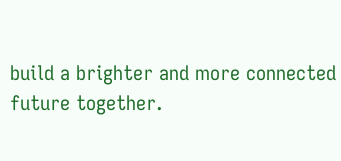build a brighter and more connected future together.